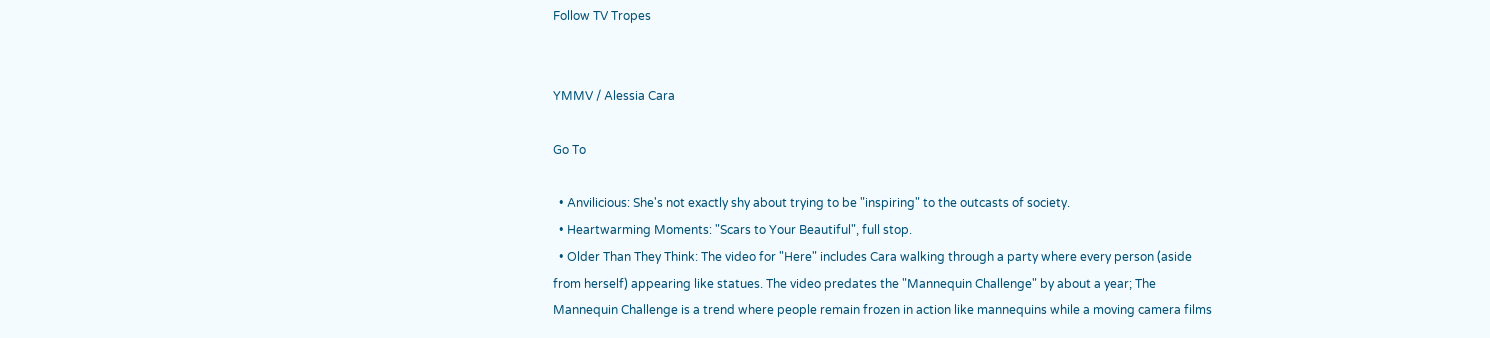Follow TV Tropes


YMMV / Alessia Cara

Go To

  • Anvilicious: She's not exactly shy about trying to be "inspiring" to the outcasts of society.
  • Heartwarming Moments: "Scars to Your Beautiful", full stop.
  • Older Than They Think: The video for "Here" includes Cara walking through a party where every person (aside from herself) appearing like statues. The video predates the "Mannequin Challenge" by about a year; The Mannequin Challenge is a trend where people remain frozen in action like mannequins while a moving camera films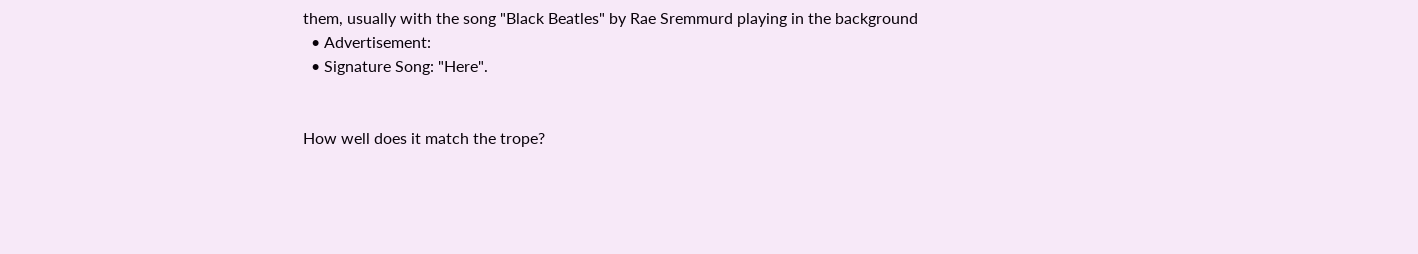them, usually with the song "Black Beatles" by Rae Sremmurd playing in the background
  • Advertisement:
  • Signature Song: "Here".


How well does it match the trope?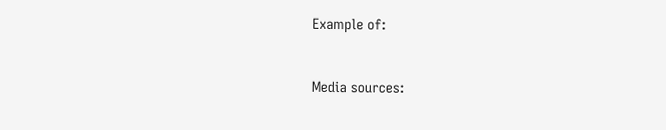Example of:


Media sources: